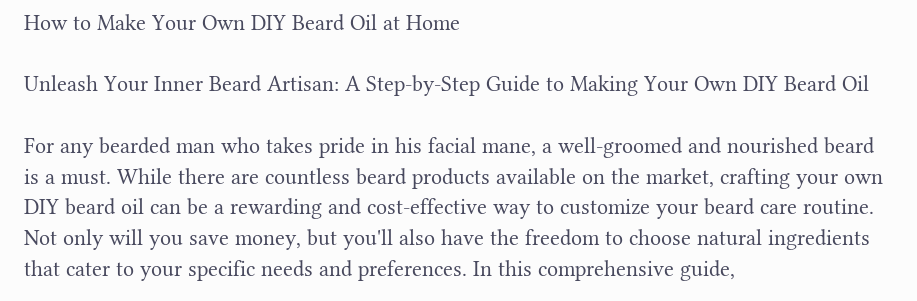How to Make Your Own DIY Beard Oil at Home

Unleash Your Inner Beard Artisan: A Step-by-Step Guide to Making Your Own DIY Beard Oil

For any bearded man who takes pride in his facial mane, a well-groomed and nourished beard is a must. While there are countless beard products available on the market, crafting your own DIY beard oil can be a rewarding and cost-effective way to customize your beard care routine. Not only will you save money, but you'll also have the freedom to choose natural ingredients that cater to your specific needs and preferences. In this comprehensive guide,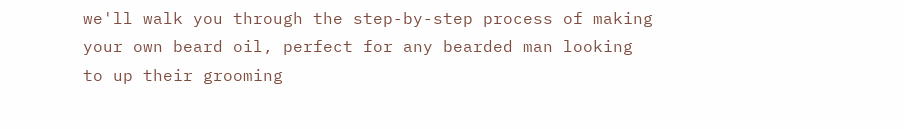we'll walk you through the step-by-step process of making your own beard oil, perfect for any bearded man looking to up their grooming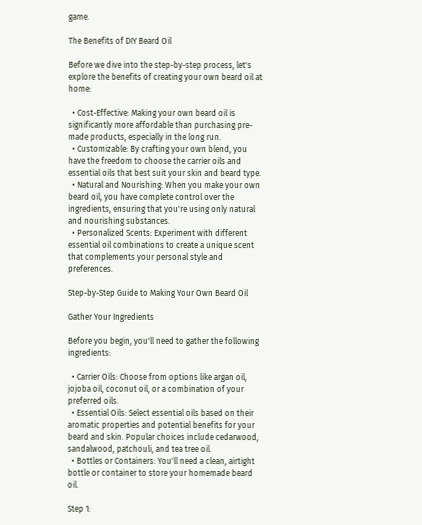game.

The Benefits of DIY Beard Oil

Before we dive into the step-by-step process, let's explore the benefits of creating your own beard oil at home:

  • Cost-Effective: Making your own beard oil is significantly more affordable than purchasing pre-made products, especially in the long run.
  • Customizable: By crafting your own blend, you have the freedom to choose the carrier oils and essential oils that best suit your skin and beard type.
  • Natural and Nourishing: When you make your own beard oil, you have complete control over the ingredients, ensuring that you're using only natural and nourishing substances.
  • Personalized Scents: Experiment with different essential oil combinations to create a unique scent that complements your personal style and preferences.

Step-by-Step Guide to Making Your Own Beard Oil

Gather Your Ingredients

Before you begin, you'll need to gather the following ingredients:

  • Carrier Oils: Choose from options like argan oil, jojoba oil, coconut oil, or a combination of your preferred oils.
  • Essential Oils: Select essential oils based on their aromatic properties and potential benefits for your beard and skin. Popular choices include cedarwood, sandalwood, patchouli, and tea tree oil.
  • Bottles or Containers: You'll need a clean, airtight bottle or container to store your homemade beard oil.

Step 1: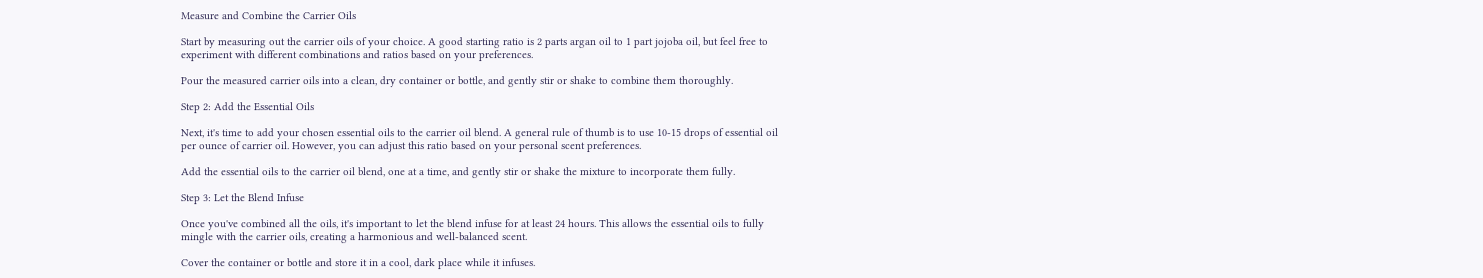Measure and Combine the Carrier Oils

Start by measuring out the carrier oils of your choice. A good starting ratio is 2 parts argan oil to 1 part jojoba oil, but feel free to experiment with different combinations and ratios based on your preferences.

Pour the measured carrier oils into a clean, dry container or bottle, and gently stir or shake to combine them thoroughly.

Step 2: Add the Essential Oils

Next, it's time to add your chosen essential oils to the carrier oil blend. A general rule of thumb is to use 10-15 drops of essential oil per ounce of carrier oil. However, you can adjust this ratio based on your personal scent preferences.

Add the essential oils to the carrier oil blend, one at a time, and gently stir or shake the mixture to incorporate them fully.

Step 3: Let the Blend Infuse

Once you've combined all the oils, it's important to let the blend infuse for at least 24 hours. This allows the essential oils to fully mingle with the carrier oils, creating a harmonious and well-balanced scent.

Cover the container or bottle and store it in a cool, dark place while it infuses.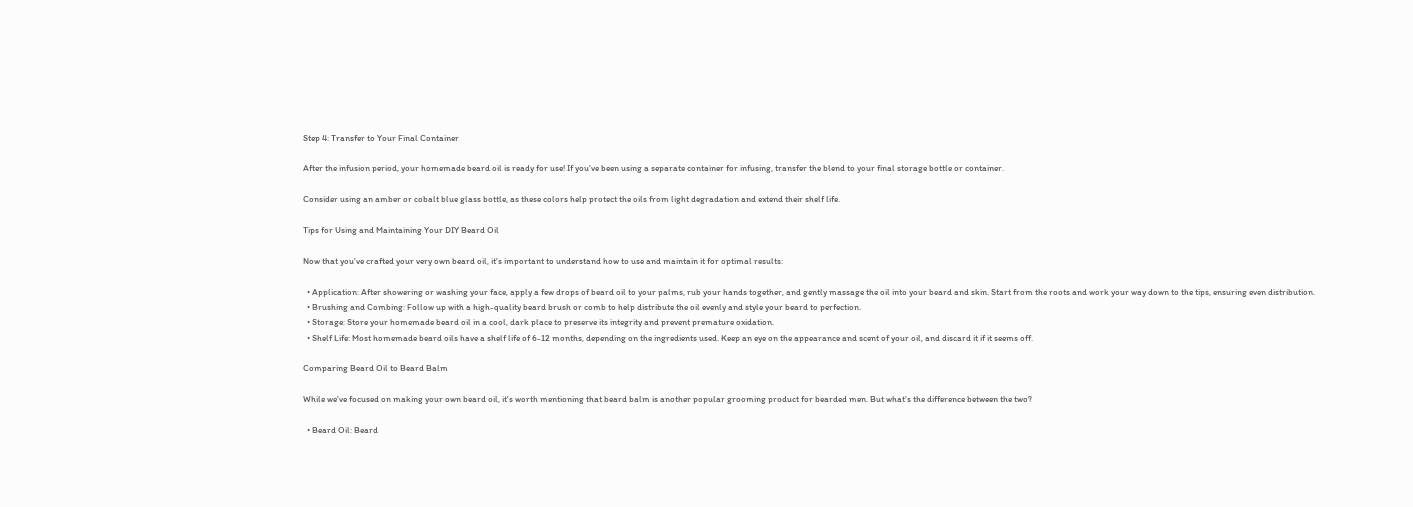Step 4: Transfer to Your Final Container

After the infusion period, your homemade beard oil is ready for use! If you've been using a separate container for infusing, transfer the blend to your final storage bottle or container.

Consider using an amber or cobalt blue glass bottle, as these colors help protect the oils from light degradation and extend their shelf life.

Tips for Using and Maintaining Your DIY Beard Oil

Now that you've crafted your very own beard oil, it's important to understand how to use and maintain it for optimal results:

  • Application: After showering or washing your face, apply a few drops of beard oil to your palms, rub your hands together, and gently massage the oil into your beard and skin. Start from the roots and work your way down to the tips, ensuring even distribution.
  • Brushing and Combing: Follow up with a high-quality beard brush or comb to help distribute the oil evenly and style your beard to perfection.
  • Storage: Store your homemade beard oil in a cool, dark place to preserve its integrity and prevent premature oxidation.
  • Shelf Life: Most homemade beard oils have a shelf life of 6-12 months, depending on the ingredients used. Keep an eye on the appearance and scent of your oil, and discard it if it seems off.

Comparing Beard Oil to Beard Balm

While we've focused on making your own beard oil, it's worth mentioning that beard balm is another popular grooming product for bearded men. But what's the difference between the two?

  • Beard Oil: Beard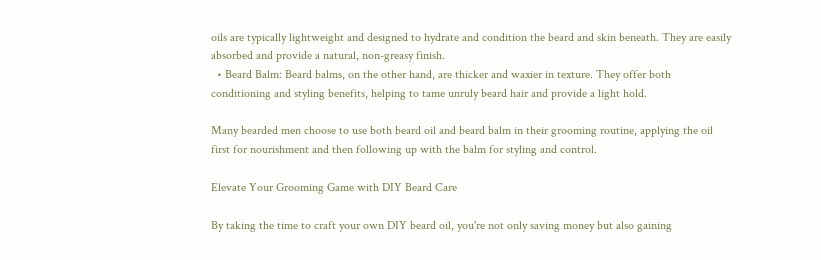oils are typically lightweight and designed to hydrate and condition the beard and skin beneath. They are easily absorbed and provide a natural, non-greasy finish.
  • Beard Balm: Beard balms, on the other hand, are thicker and waxier in texture. They offer both conditioning and styling benefits, helping to tame unruly beard hair and provide a light hold.

Many bearded men choose to use both beard oil and beard balm in their grooming routine, applying the oil first for nourishment and then following up with the balm for styling and control.

Elevate Your Grooming Game with DIY Beard Care

By taking the time to craft your own DIY beard oil, you're not only saving money but also gaining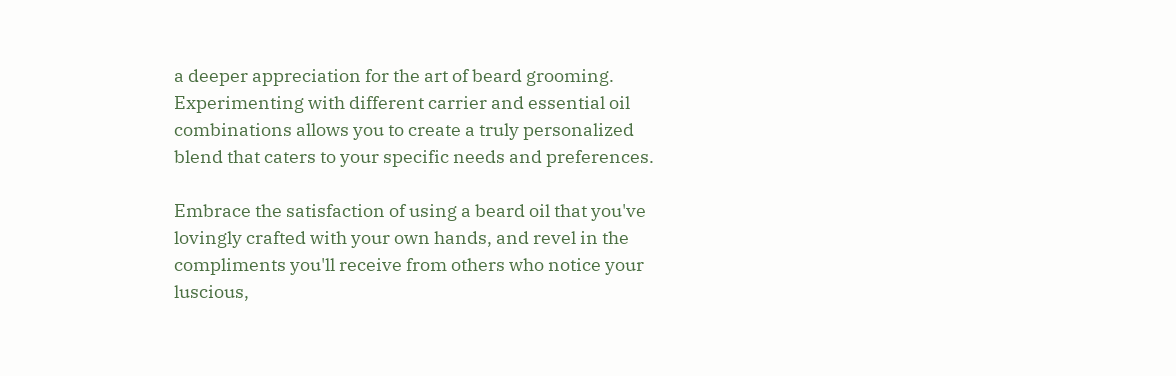a deeper appreciation for the art of beard grooming. Experimenting with different carrier and essential oil combinations allows you to create a truly personalized blend that caters to your specific needs and preferences.

Embrace the satisfaction of using a beard oil that you've lovingly crafted with your own hands, and revel in the compliments you'll receive from others who notice your luscious,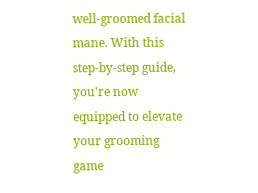well-groomed facial mane. With this step-by-step guide, you're now equipped to elevate your grooming game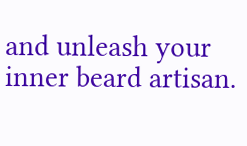and unleash your inner beard artisan.